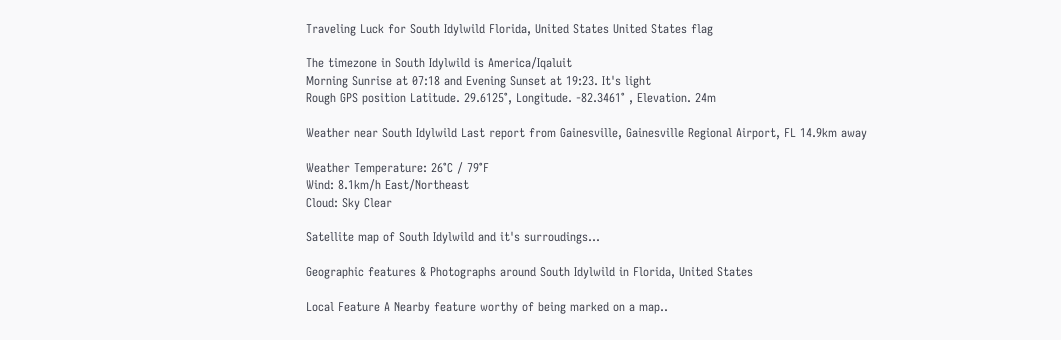Traveling Luck for South Idylwild Florida, United States United States flag

The timezone in South Idylwild is America/Iqaluit
Morning Sunrise at 07:18 and Evening Sunset at 19:23. It's light
Rough GPS position Latitude. 29.6125°, Longitude. -82.3461° , Elevation. 24m

Weather near South Idylwild Last report from Gainesville, Gainesville Regional Airport, FL 14.9km away

Weather Temperature: 26°C / 79°F
Wind: 8.1km/h East/Northeast
Cloud: Sky Clear

Satellite map of South Idylwild and it's surroudings...

Geographic features & Photographs around South Idylwild in Florida, United States

Local Feature A Nearby feature worthy of being marked on a map..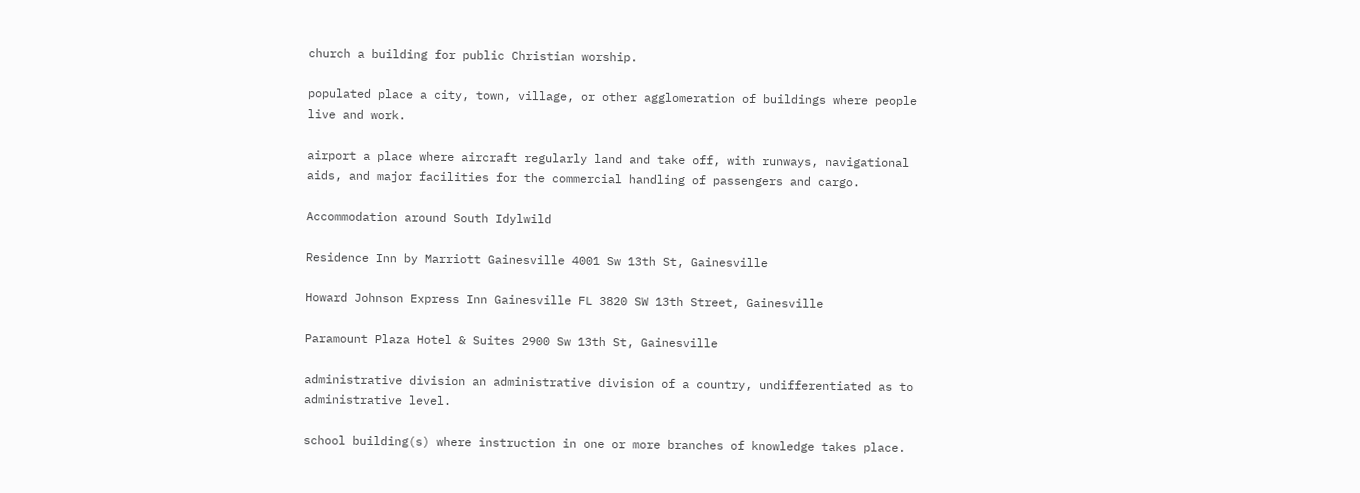church a building for public Christian worship.

populated place a city, town, village, or other agglomeration of buildings where people live and work.

airport a place where aircraft regularly land and take off, with runways, navigational aids, and major facilities for the commercial handling of passengers and cargo.

Accommodation around South Idylwild

Residence Inn by Marriott Gainesville 4001 Sw 13th St, Gainesville

Howard Johnson Express Inn Gainesville FL 3820 SW 13th Street, Gainesville

Paramount Plaza Hotel & Suites 2900 Sw 13th St, Gainesville

administrative division an administrative division of a country, undifferentiated as to administrative level.

school building(s) where instruction in one or more branches of knowledge takes place.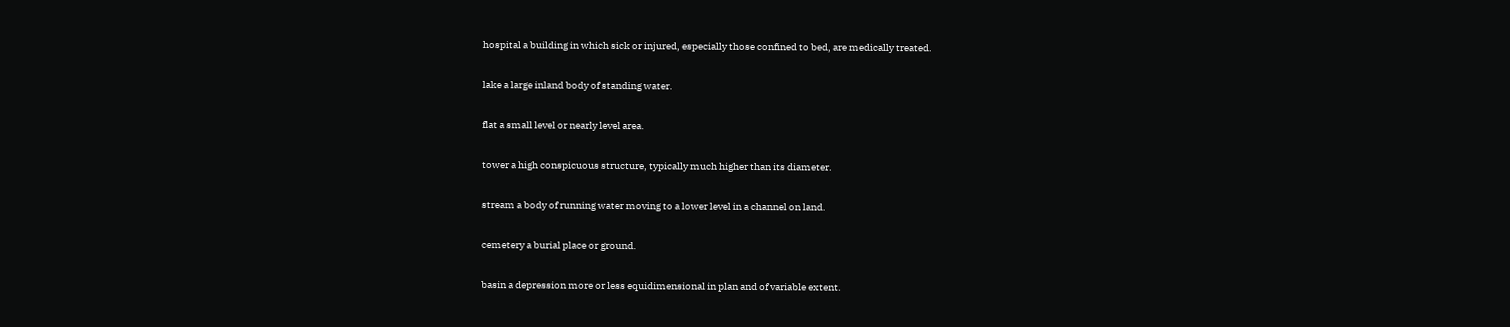hospital a building in which sick or injured, especially those confined to bed, are medically treated.

lake a large inland body of standing water.

flat a small level or nearly level area.

tower a high conspicuous structure, typically much higher than its diameter.

stream a body of running water moving to a lower level in a channel on land.

cemetery a burial place or ground.

basin a depression more or less equidimensional in plan and of variable extent.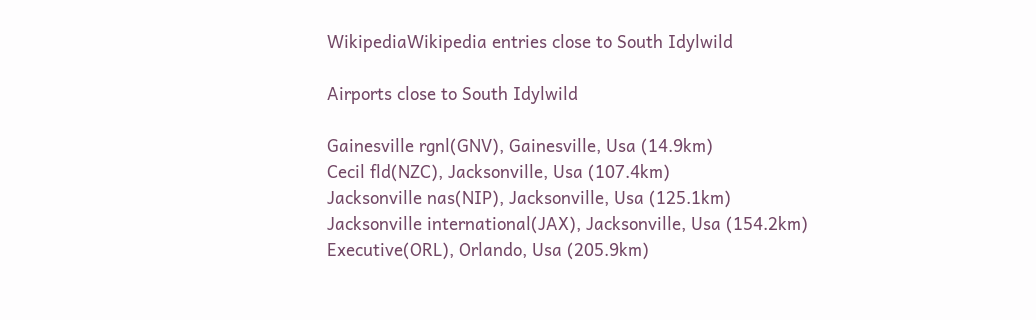WikipediaWikipedia entries close to South Idylwild

Airports close to South Idylwild

Gainesville rgnl(GNV), Gainesville, Usa (14.9km)
Cecil fld(NZC), Jacksonville, Usa (107.4km)
Jacksonville nas(NIP), Jacksonville, Usa (125.1km)
Jacksonville international(JAX), Jacksonville, Usa (154.2km)
Executive(ORL), Orlando, Usa (205.9km)